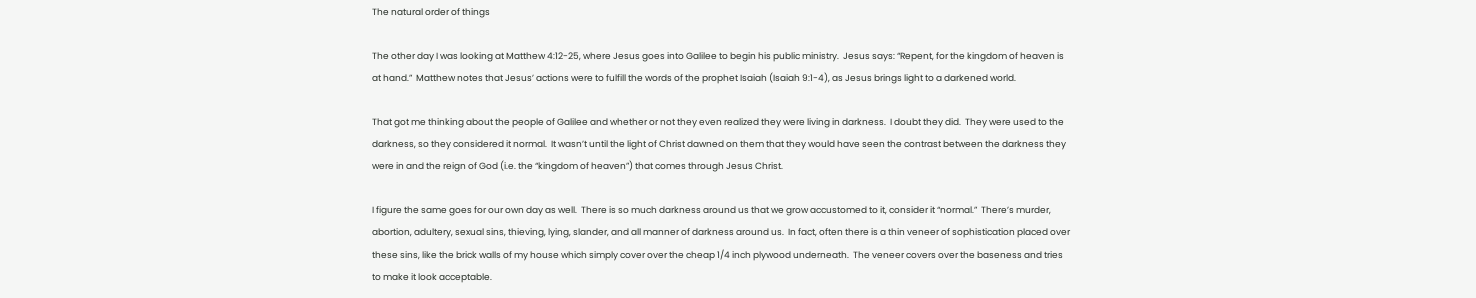The natural order of things

The other day I was looking at Matthew 4:12-25, where Jesus goes into Galilee to begin his public ministry.  Jesus says: “Repent, for the kingdom of heaven is at hand.”  Matthew notes that Jesus’ actions were to fulfill the words of the prophet Isaiah (Isaiah 9:1-4), as Jesus brings light to a darkened world.

That got me thinking about the people of Galilee and whether or not they even realized they were living in darkness.  I doubt they did.  They were used to the darkness, so they considered it normal.  It wasn’t until the light of Christ dawned on them that they would have seen the contrast between the darkness they were in and the reign of God (i.e. the “kingdom of heaven”) that comes through Jesus Christ.

I figure the same goes for our own day as well.  There is so much darkness around us that we grow accustomed to it, consider it “normal.”  There’s murder, abortion, adultery, sexual sins, thieving, lying, slander, and all manner of darkness around us.  In fact, often there is a thin veneer of sophistication placed over these sins, like the brick walls of my house which simply cover over the cheap 1/4 inch plywood underneath.  The veneer covers over the baseness and tries to make it look acceptable.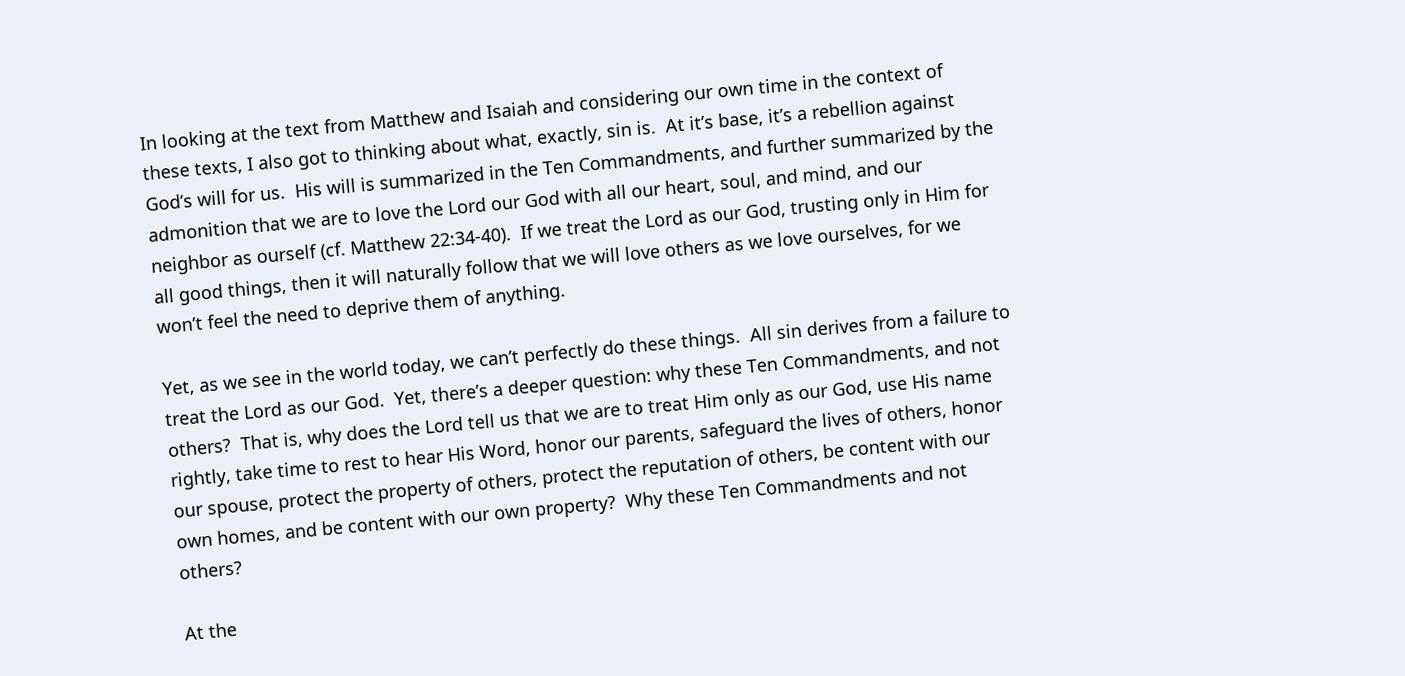In looking at the text from Matthew and Isaiah and considering our own time in the context of these texts, I also got to thinking about what, exactly, sin is.  At it’s base, it’s a rebellion against God’s will for us.  His will is summarized in the Ten Commandments, and further summarized by the admonition that we are to love the Lord our God with all our heart, soul, and mind, and our neighbor as ourself (cf. Matthew 22:34-40).  If we treat the Lord as our God, trusting only in Him for all good things, then it will naturally follow that we will love others as we love ourselves, for we won’t feel the need to deprive them of anything.

Yet, as we see in the world today, we can’t perfectly do these things.  All sin derives from a failure to treat the Lord as our God.  Yet, there’s a deeper question: why these Ten Commandments, and not others?  That is, why does the Lord tell us that we are to treat Him only as our God, use His name rightly, take time to rest to hear His Word, honor our parents, safeguard the lives of others, honor our spouse, protect the property of others, protect the reputation of others, be content with our own homes, and be content with our own property?  Why these Ten Commandments and not others?

At the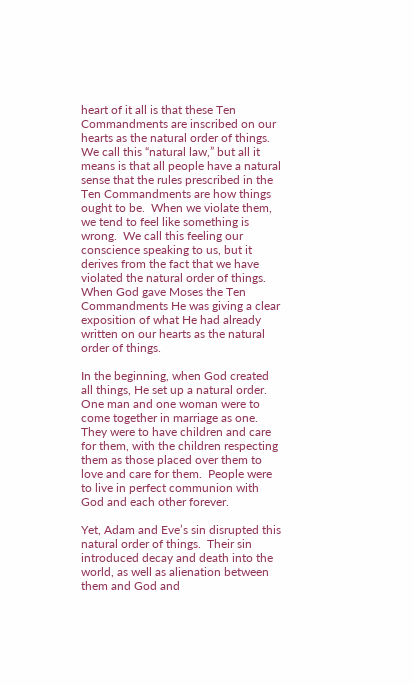heart of it all is that these Ten Commandments are inscribed on our hearts as the natural order of things.  We call this “natural law,” but all it means is that all people have a natural sense that the rules prescribed in the Ten Commandments are how things ought to be.  When we violate them, we tend to feel like something is wrong.  We call this feeling our conscience speaking to us, but it derives from the fact that we have violated the natural order of things.  When God gave Moses the Ten Commandments He was giving a clear exposition of what He had already written on our hearts as the natural order of things.

In the beginning, when God created all things, He set up a natural order.  One man and one woman were to come together in marriage as one.  They were to have children and care for them, with the children respecting them as those placed over them to love and care for them.  People were to live in perfect communion with God and each other forever.

Yet, Adam and Eve’s sin disrupted this natural order of things.  Their sin introduced decay and death into the world, as well as alienation between them and God and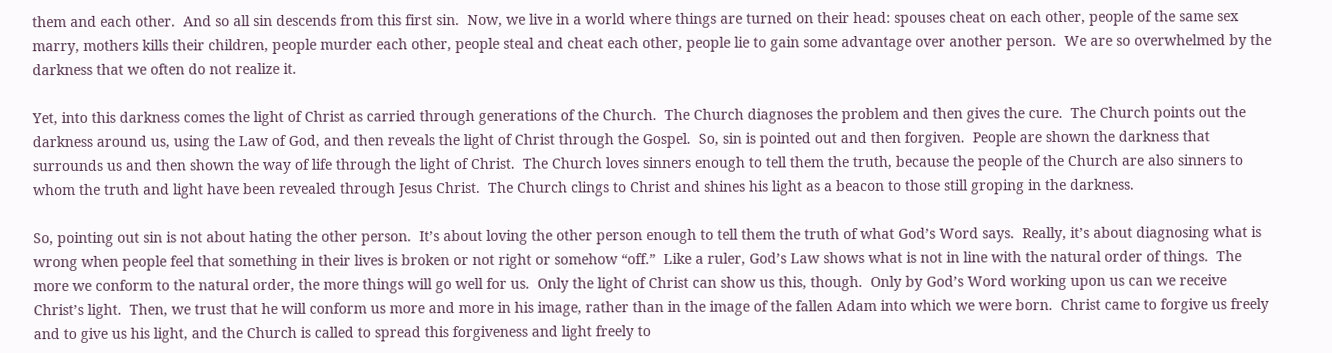them and each other.  And so all sin descends from this first sin.  Now, we live in a world where things are turned on their head: spouses cheat on each other, people of the same sex marry, mothers kills their children, people murder each other, people steal and cheat each other, people lie to gain some advantage over another person.  We are so overwhelmed by the darkness that we often do not realize it.

Yet, into this darkness comes the light of Christ as carried through generations of the Church.  The Church diagnoses the problem and then gives the cure.  The Church points out the darkness around us, using the Law of God, and then reveals the light of Christ through the Gospel.  So, sin is pointed out and then forgiven.  People are shown the darkness that surrounds us and then shown the way of life through the light of Christ.  The Church loves sinners enough to tell them the truth, because the people of the Church are also sinners to whom the truth and light have been revealed through Jesus Christ.  The Church clings to Christ and shines his light as a beacon to those still groping in the darkness.

So, pointing out sin is not about hating the other person.  It’s about loving the other person enough to tell them the truth of what God’s Word says.  Really, it’s about diagnosing what is wrong when people feel that something in their lives is broken or not right or somehow “off.”  Like a ruler, God’s Law shows what is not in line with the natural order of things.  The more we conform to the natural order, the more things will go well for us.  Only the light of Christ can show us this, though.  Only by God’s Word working upon us can we receive Christ’s light.  Then, we trust that he will conform us more and more in his image, rather than in the image of the fallen Adam into which we were born.  Christ came to forgive us freely and to give us his light, and the Church is called to spread this forgiveness and light freely to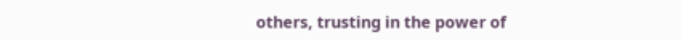others, trusting in the power of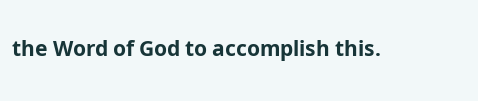the Word of God to accomplish this.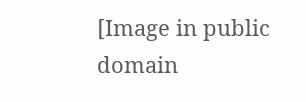[Image in public domain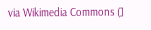via Wikimedia Commons (]